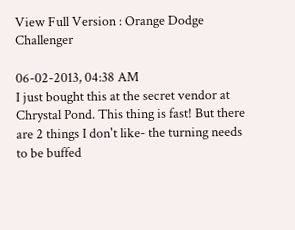View Full Version : Orange Dodge Challenger

06-02-2013, 04:38 AM
I just bought this at the secret vendor at Chrystal Pond. This thing is fast! But there are 2 things I don't like- the turning needs to be buffed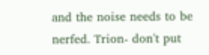and the noise needs to be nerfed. Trion- don't put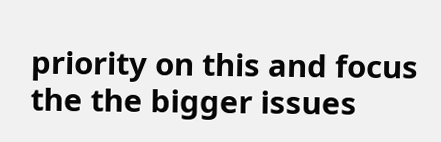priority on this and focus the the bigger issues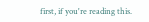first, if you're reading this.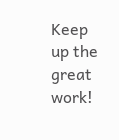Keep up the great work!